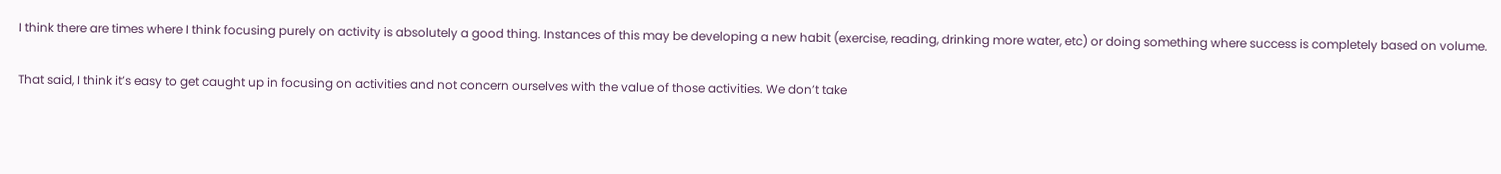I think there are times where I think focusing purely on activity is absolutely a good thing. Instances of this may be developing a new habit (exercise, reading, drinking more water, etc) or doing something where success is completely based on volume.

That said, I think it’s easy to get caught up in focusing on activities and not concern ourselves with the value of those activities. We don’t take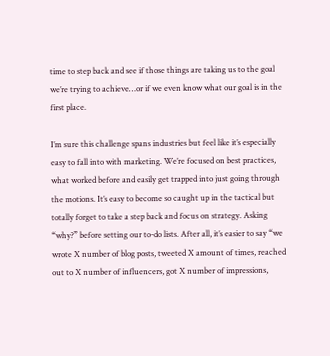time to step back and see if those things are taking us to the goal we’re trying to achieve…or if we even know what our goal is in the first place.

I’m sure this challenge spans industries but feel like it’s especially easy to fall into with marketing. We’re focused on best practices, what worked before and easily get trapped into just going through the motions. It’s easy to become so caught up in the tactical but totally forget to take a step back and focus on strategy. Asking “why?” before setting our to-do lists. After all, it’s easier to say “we wrote X number of blog posts, tweeted X amount of times, reached out to X number of influencers, got X number of impressions,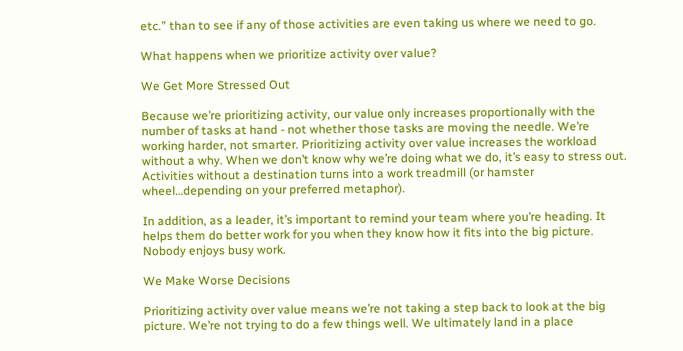etc.” than to see if any of those activities are even taking us where we need to go.

What happens when we prioritize activity over value?

We Get More Stressed Out

Because we’re prioritizing activity, our value only increases proportionally with the number of tasks at hand - not whether those tasks are moving the needle. We’re working harder, not smarter. Prioritizing activity over value increases the workload without a why. When we don’t know why we’re doing what we do, it’s easy to stress out. Activities without a destination turns into a work treadmill (or hamster wheel…depending on your preferred metaphor).

In addition, as a leader, it’s important to remind your team where you’re heading. It helps them do better work for you when they know how it fits into the big picture. Nobody enjoys busy work.

We Make Worse Decisions

Prioritizing activity over value means we’re not taking a step back to look at the big picture. We’re not trying to do a few things well. We ultimately land in a place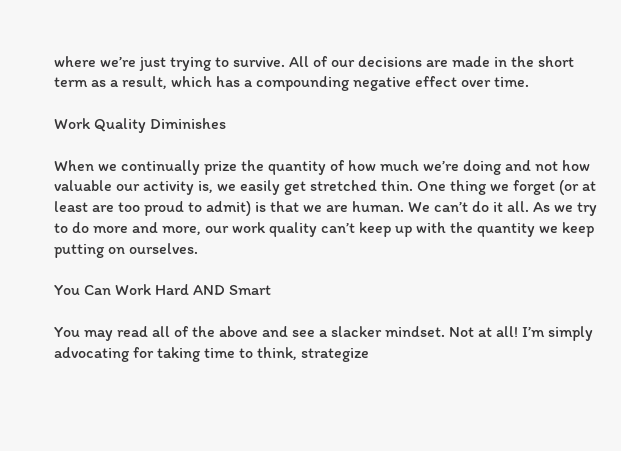where we’re just trying to survive. All of our decisions are made in the short term as a result, which has a compounding negative effect over time.

Work Quality Diminishes

When we continually prize the quantity of how much we’re doing and not how valuable our activity is, we easily get stretched thin. One thing we forget (or at least are too proud to admit) is that we are human. We can’t do it all. As we try to do more and more, our work quality can’t keep up with the quantity we keep putting on ourselves.

You Can Work Hard AND Smart

You may read all of the above and see a slacker mindset. Not at all! I’m simply advocating for taking time to think, strategize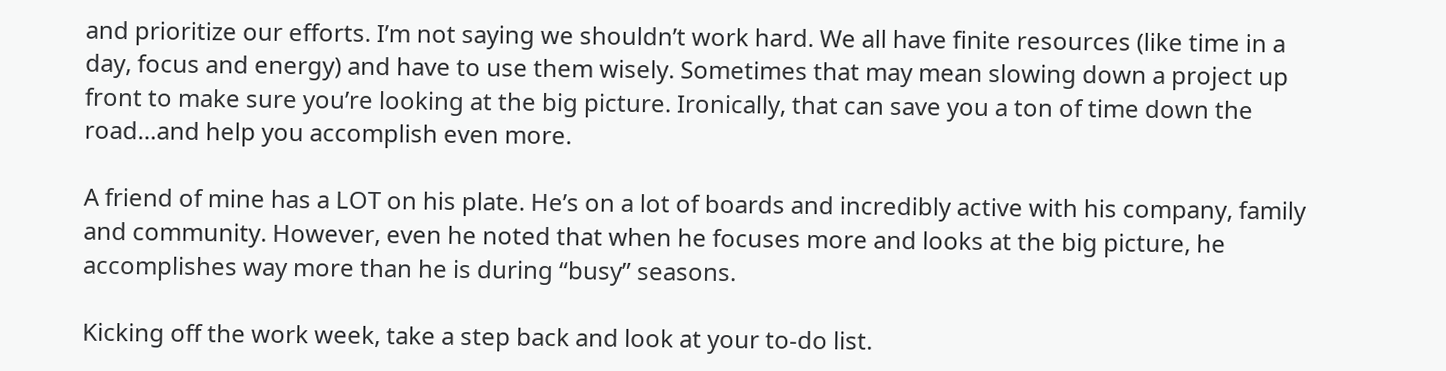and prioritize our efforts. I’m not saying we shouldn’t work hard. We all have finite resources (like time in a day, focus and energy) and have to use them wisely. Sometimes that may mean slowing down a project up front to make sure you’re looking at the big picture. Ironically, that can save you a ton of time down the road…and help you accomplish even more.

A friend of mine has a LOT on his plate. He’s on a lot of boards and incredibly active with his company, family and community. However, even he noted that when he focuses more and looks at the big picture, he accomplishes way more than he is during “busy” seasons.

Kicking off the work week, take a step back and look at your to-do list.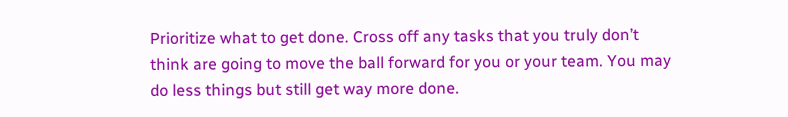Prioritize what to get done. Cross off any tasks that you truly don’t think are going to move the ball forward for you or your team. You may do less things but still get way more done.